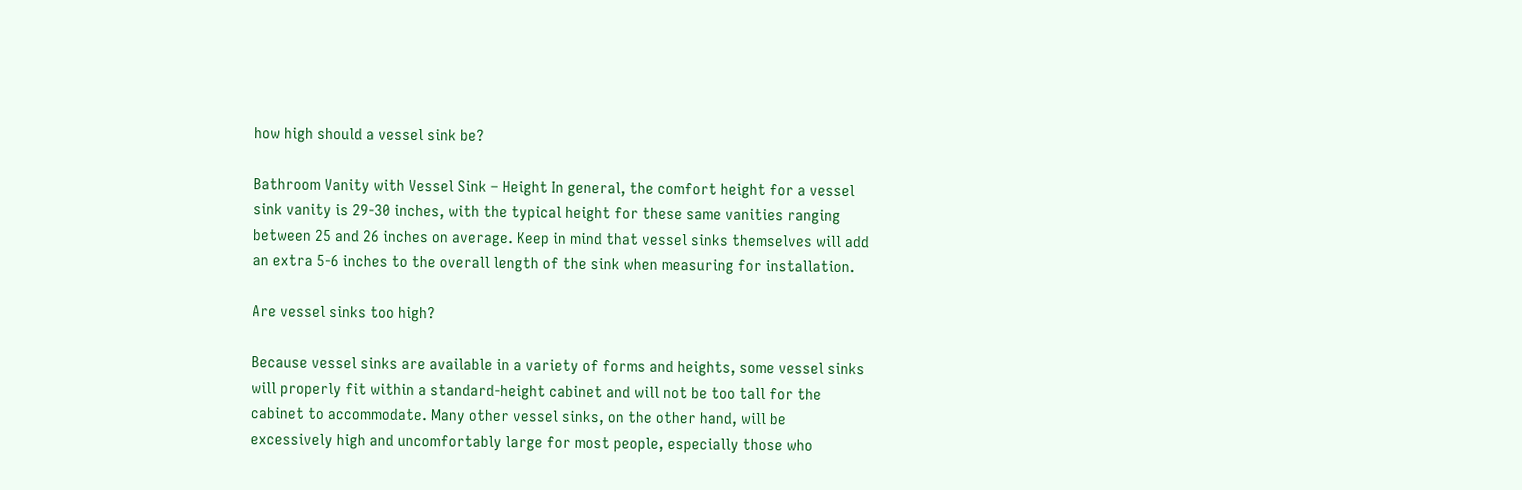how high should a vessel sink be?

Bathroom Vanity with Vessel Sink – Height In general, the comfort height for a vessel sink vanity is 29-30 inches, with the typical height for these same vanities ranging between 25 and 26 inches on average. Keep in mind that vessel sinks themselves will add an extra 5-6 inches to the overall length of the sink when measuring for installation.

Are vessel sinks too high?

Because vessel sinks are available in a variety of forms and heights, some vessel sinks will properly fit within a standard-height cabinet and will not be too tall for the cabinet to accommodate. Many other vessel sinks, on the other hand, will be excessively high and uncomfortably large for most people, especially those who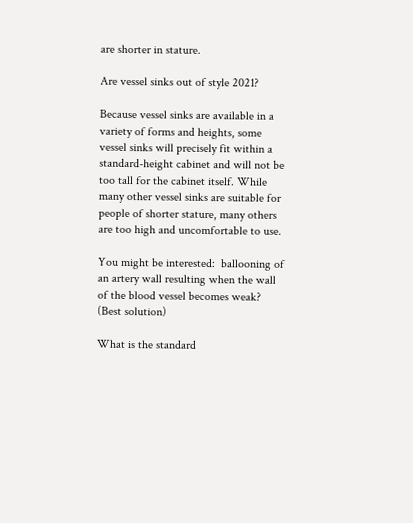are shorter in stature.

Are vessel sinks out of style 2021?

Because vessel sinks are available in a variety of forms and heights, some vessel sinks will precisely fit within a standard-height cabinet and will not be too tall for the cabinet itself. While many other vessel sinks are suitable for people of shorter stature, many others are too high and uncomfortable to use.

You might be interested:  ballooning of an artery wall resulting when the wall of the blood vessel becomes weak? (Best solution)

What is the standard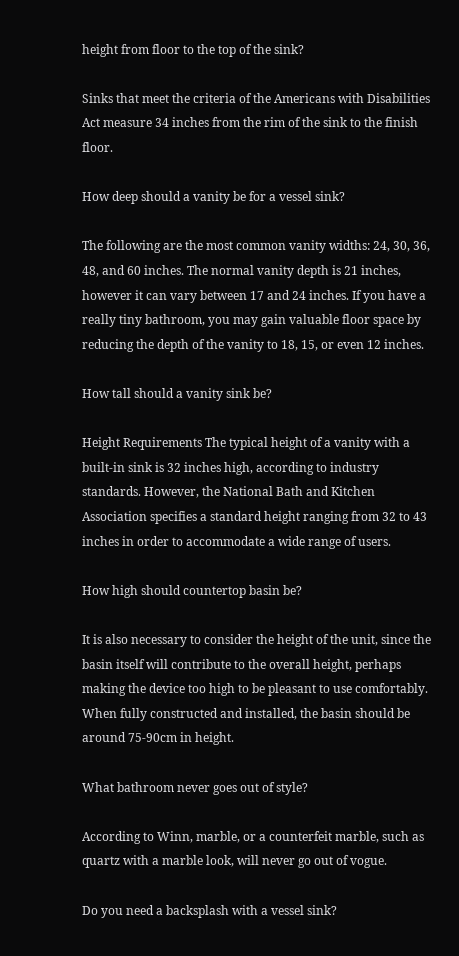height from floor to the top of the sink?

Sinks that meet the criteria of the Americans with Disabilities Act measure 34 inches from the rim of the sink to the finish floor.

How deep should a vanity be for a vessel sink?

The following are the most common vanity widths: 24, 30, 36, 48, and 60 inches. The normal vanity depth is 21 inches, however it can vary between 17 and 24 inches. If you have a really tiny bathroom, you may gain valuable floor space by reducing the depth of the vanity to 18, 15, or even 12 inches.

How tall should a vanity sink be?

Height Requirements The typical height of a vanity with a built-in sink is 32 inches high, according to industry standards. However, the National Bath and Kitchen Association specifies a standard height ranging from 32 to 43 inches in order to accommodate a wide range of users.

How high should countertop basin be?

It is also necessary to consider the height of the unit, since the basin itself will contribute to the overall height, perhaps making the device too high to be pleasant to use comfortably. When fully constructed and installed, the basin should be around 75-90cm in height.

What bathroom never goes out of style?

According to Winn, marble, or a counterfeit marble, such as quartz with a marble look, will never go out of vogue.

Do you need a backsplash with a vessel sink?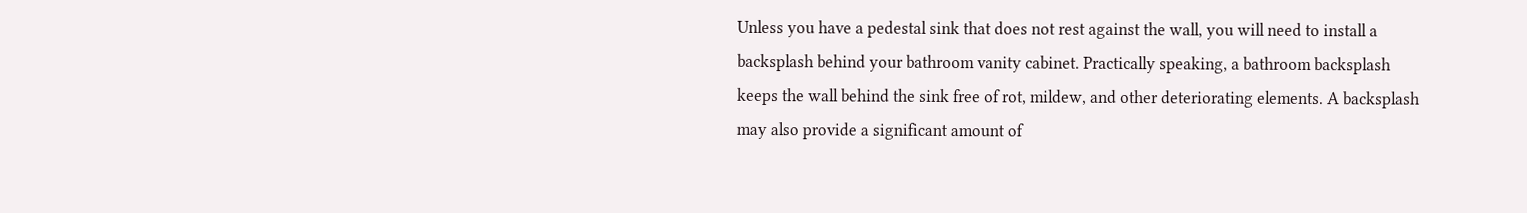Unless you have a pedestal sink that does not rest against the wall, you will need to install a backsplash behind your bathroom vanity cabinet. Practically speaking, a bathroom backsplash keeps the wall behind the sink free of rot, mildew, and other deteriorating elements. A backsplash may also provide a significant amount of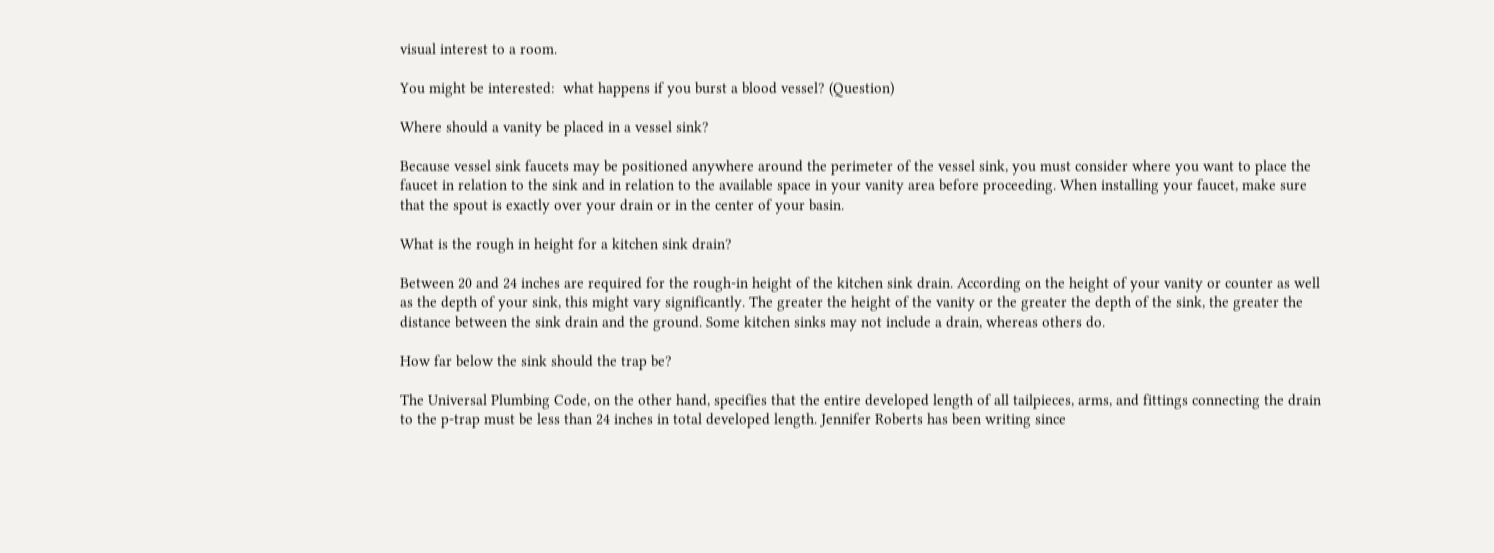visual interest to a room.

You might be interested:  what happens if you burst a blood vessel? (Question)

Where should a vanity be placed in a vessel sink?

Because vessel sink faucets may be positioned anywhere around the perimeter of the vessel sink, you must consider where you want to place the faucet in relation to the sink and in relation to the available space in your vanity area before proceeding. When installing your faucet, make sure that the spout is exactly over your drain or in the center of your basin.

What is the rough in height for a kitchen sink drain?

Between 20 and 24 inches are required for the rough-in height of the kitchen sink drain. According on the height of your vanity or counter as well as the depth of your sink, this might vary significantly. The greater the height of the vanity or the greater the depth of the sink, the greater the distance between the sink drain and the ground. Some kitchen sinks may not include a drain, whereas others do.

How far below the sink should the trap be?

The Universal Plumbing Code, on the other hand, specifies that the entire developed length of all tailpieces, arms, and fittings connecting the drain to the p-trap must be less than 24 inches in total developed length. Jennifer Roberts has been writing since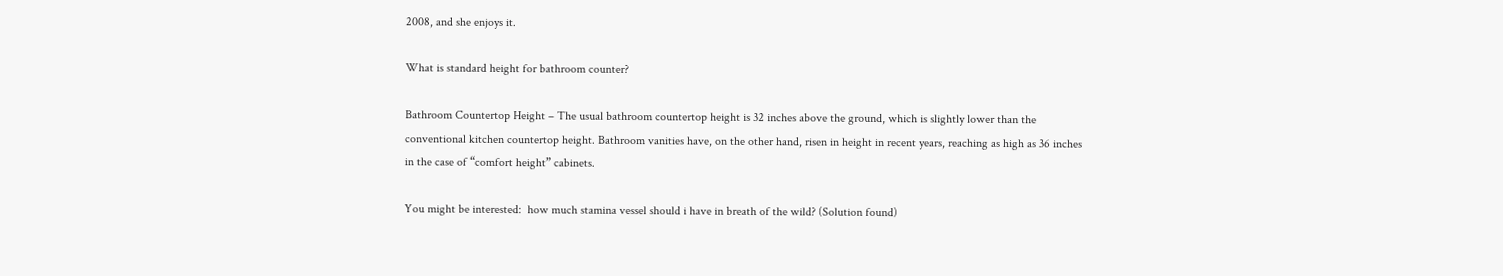2008, and she enjoys it.

What is standard height for bathroom counter?

Bathroom Countertop Height – The usual bathroom countertop height is 32 inches above the ground, which is slightly lower than the conventional kitchen countertop height. Bathroom vanities have, on the other hand, risen in height in recent years, reaching as high as 36 inches in the case of “comfort height” cabinets.

You might be interested:  how much stamina vessel should i have in breath of the wild? (Solution found)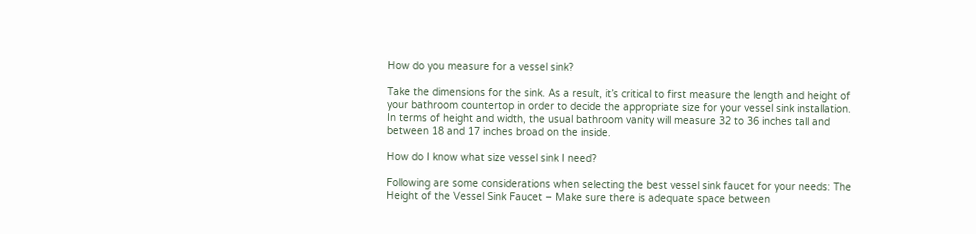How do you measure for a vessel sink?

Take the dimensions for the sink. As a result, it’s critical to first measure the length and height of your bathroom countertop in order to decide the appropriate size for your vessel sink installation. In terms of height and width, the usual bathroom vanity will measure 32 to 36 inches tall and between 18 and 17 inches broad on the inside.

How do I know what size vessel sink I need?

Following are some considerations when selecting the best vessel sink faucet for your needs: The Height of the Vessel Sink Faucet – Make sure there is adequate space between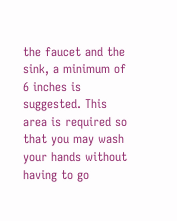the faucet and the sink, a minimum of 6 inches is suggested. This area is required so that you may wash your hands without having to go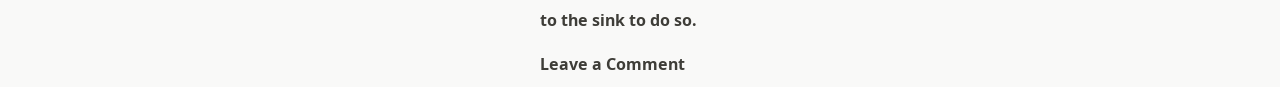to the sink to do so.

Leave a Comment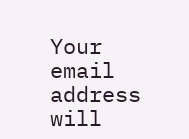Your email address will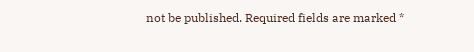not be published. Required fields are marked *